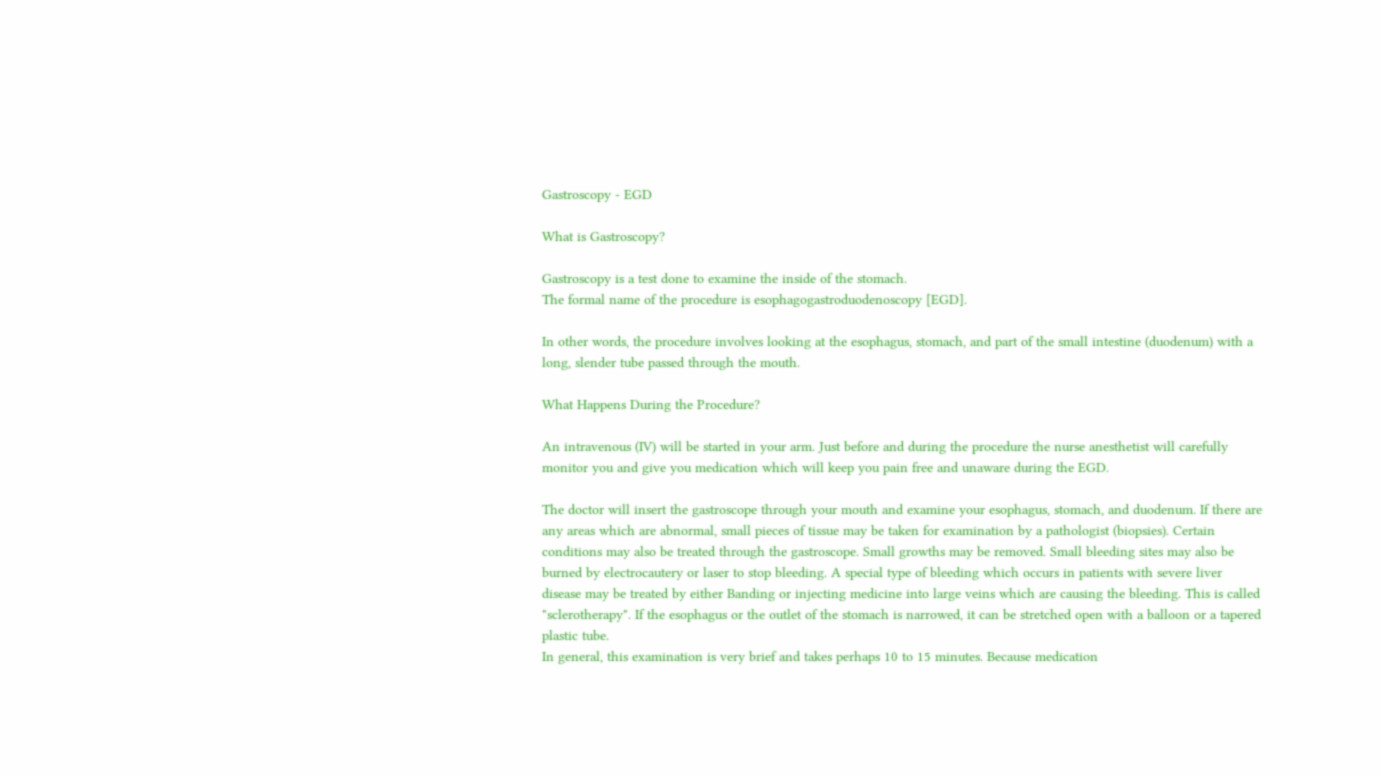Gastroscopy - EGD

What is Gastroscopy?

Gastroscopy is a test done to examine the inside of the stomach.
The formal name of the procedure is esophagogastroduodenoscopy [EGD].

In other words, the procedure involves looking at the esophagus, stomach, and part of the small intestine (duodenum) with a long, slender tube passed through the mouth.

What Happens During the Procedure?

An intravenous (IV) will be started in your arm. Just before and during the procedure the nurse anesthetist will carefully monitor you and give you medication which will keep you pain free and unaware during the EGD.

The doctor will insert the gastroscope through your mouth and examine your esophagus, stomach, and duodenum. If there are any areas which are abnormal, small pieces of tissue may be taken for examination by a pathologist (biopsies). Certain conditions may also be treated through the gastroscope. Small growths may be removed. Small bleeding sites may also be burned by electrocautery or laser to stop bleeding. A special type of bleeding which occurs in patients with severe liver disease may be treated by either Banding or injecting medicine into large veins which are causing the bleeding. This is called "sclerotherapy". If the esophagus or the outlet of the stomach is narrowed, it can be stretched open with a balloon or a tapered plastic tube.
In general, this examination is very brief and takes perhaps 10 to 15 minutes. Because medication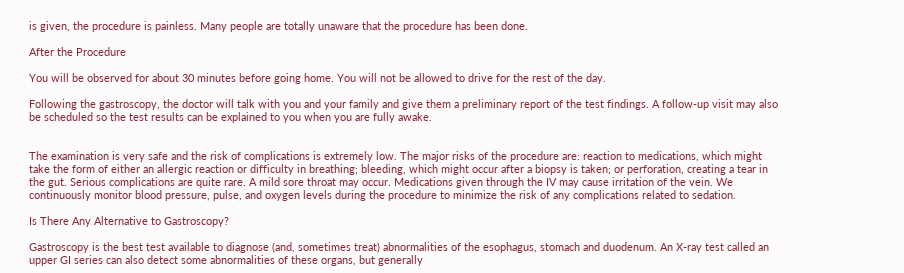is given, the procedure is painless. Many people are totally unaware that the procedure has been done.

After the Procedure

You will be observed for about 30 minutes before going home. You will not be allowed to drive for the rest of the day.

Following the gastroscopy, the doctor will talk with you and your family and give them a preliminary report of the test findings. A follow-up visit may also be scheduled so the test results can be explained to you when you are fully awake.


The examination is very safe and the risk of complications is extremely low. The major risks of the procedure are: reaction to medications, which might take the form of either an allergic reaction or difficulty in breathing; bleeding, which might occur after a biopsy is taken; or perforation, creating a tear in the gut. Serious complications are quite rare. A mild sore throat may occur. Medications given through the IV may cause irritation of the vein. We continuously monitor blood pressure, pulse, and oxygen levels during the procedure to minimize the risk of any complications related to sedation.

Is There Any Alternative to Gastroscopy?

Gastroscopy is the best test available to diagnose (and, sometimes treat) abnormalities of the esophagus, stomach and duodenum. An X-ray test called an upper GI series can also detect some abnormalities of these organs, but generally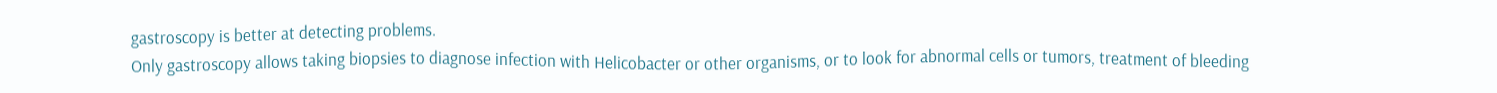gastroscopy is better at detecting problems.
Only gastroscopy allows taking biopsies to diagnose infection with Helicobacter or other organisms, or to look for abnormal cells or tumors, treatment of bleeding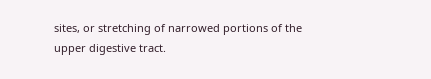sites, or stretching of narrowed portions of the upper digestive tract.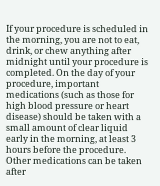If your procedure is scheduled in the morning, you are not to eat, drink, or chew anything after midnight until your procedure is completed. On the day of your procedure, important medications (such as those for high blood pressure or heart disease) should be taken with a small amount of clear liquid early in the morning, at least 3 hours before the procedure. Other medications can be taken after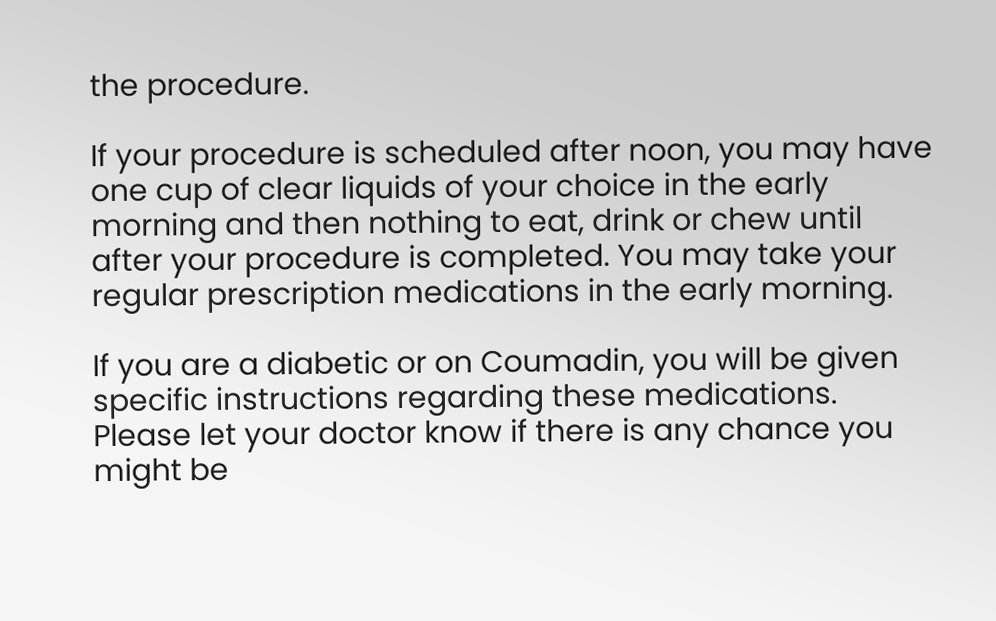the procedure.

If your procedure is scheduled after noon, you may have one cup of clear liquids of your choice in the early morning and then nothing to eat, drink or chew until after your procedure is completed. You may take your regular prescription medications in the early morning.

If you are a diabetic or on Coumadin, you will be given specific instructions regarding these medications. Please let your doctor know if there is any chance you might be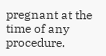pregnant at the time of any procedure.